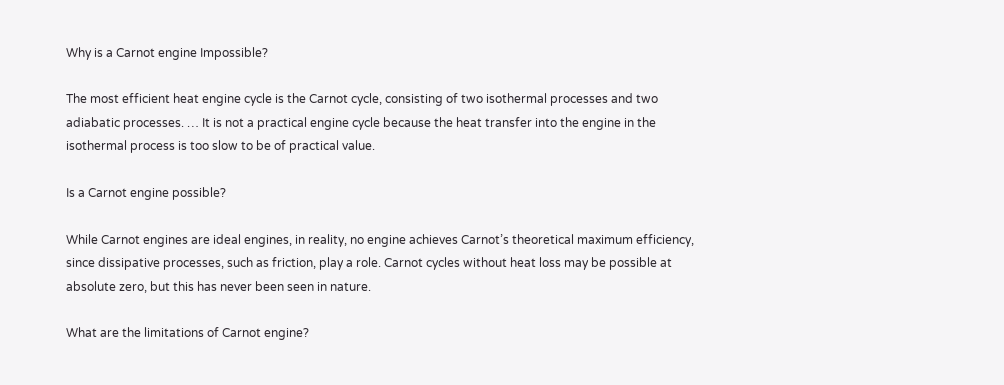Why is a Carnot engine Impossible?

The most efficient heat engine cycle is the Carnot cycle, consisting of two isothermal processes and two adiabatic processes. … It is not a practical engine cycle because the heat transfer into the engine in the isothermal process is too slow to be of practical value.

Is a Carnot engine possible?

While Carnot engines are ideal engines, in reality, no engine achieves Carnot’s theoretical maximum efficiency, since dissipative processes, such as friction, play a role. Carnot cycles without heat loss may be possible at absolute zero, but this has never been seen in nature.

What are the limitations of Carnot engine?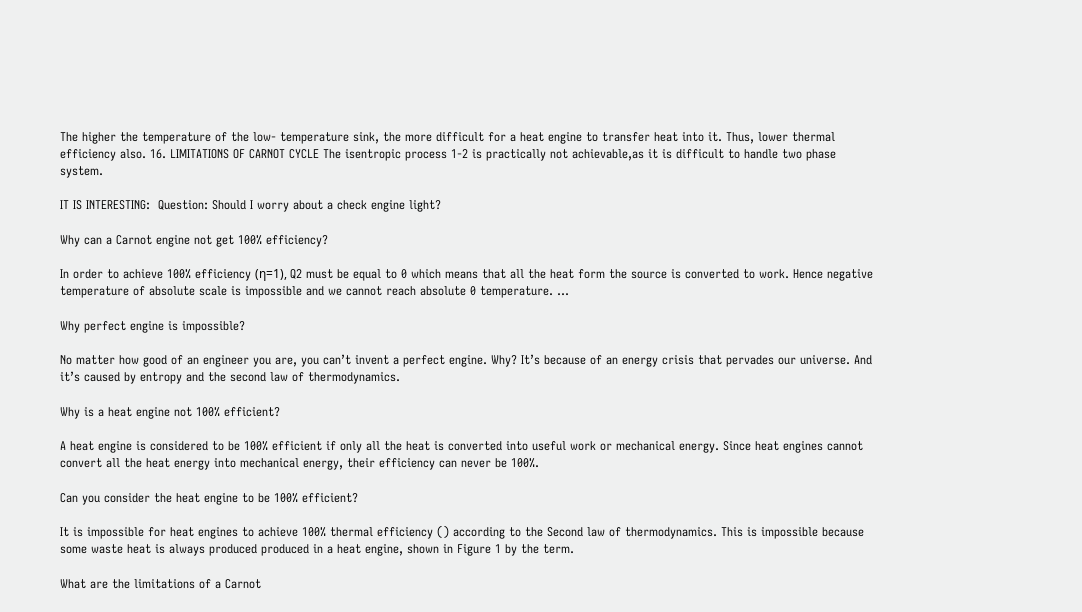The higher the temperature of the low- temperature sink, the more difficult for a heat engine to transfer heat into it. Thus, lower thermal efficiency also. 16. LIMITATIONS OF CARNOT CYCLE The isentropic process 1-2 is practically not achievable,as it is difficult to handle two phase system.

IT IS INTERESTING:  Question: Should I worry about a check engine light?

Why can a Carnot engine not get 100% efficiency?

In order to achieve 100% efficiency (η=1), Q2 must be equal to 0 which means that all the heat form the source is converted to work. Hence negative temperature of absolute scale is impossible and we cannot reach absolute 0 temperature. …

Why perfect engine is impossible?

No matter how good of an engineer you are, you can’t invent a perfect engine. Why? It’s because of an energy crisis that pervades our universe. And it’s caused by entropy and the second law of thermodynamics.

Why is a heat engine not 100% efficient?

A heat engine is considered to be 100% efficient if only all the heat is converted into useful work or mechanical energy. Since heat engines cannot convert all the heat energy into mechanical energy, their efficiency can never be 100%.

Can you consider the heat engine to be 100% efficient?

It is impossible for heat engines to achieve 100% thermal efficiency () according to the Second law of thermodynamics. This is impossible because some waste heat is always produced produced in a heat engine, shown in Figure 1 by the term.

What are the limitations of a Carnot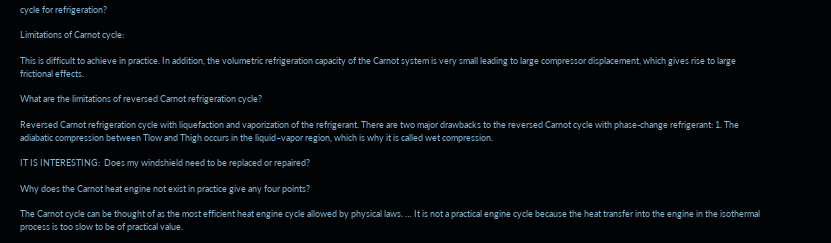cycle for refrigeration?

Limitations of Carnot cycle:

This is difficult to achieve in practice. In addition, the volumetric refrigeration capacity of the Carnot system is very small leading to large compressor displacement, which gives rise to large frictional effects.

What are the limitations of reversed Carnot refrigeration cycle?

Reversed Carnot refrigeration cycle with liquefaction and vaporization of the refrigerant. There are two major drawbacks to the reversed Carnot cycle with phase-change refrigerant: 1. The adiabatic compression between Tlow and Thigh occurs in the liquid–vapor region, which is why it is called wet compression.

IT IS INTERESTING:  Does my windshield need to be replaced or repaired?

Why does the Carnot heat engine not exist in practice give any four points?

The Carnot cycle can be thought of as the most efficient heat engine cycle allowed by physical laws. … It is not a practical engine cycle because the heat transfer into the engine in the isothermal process is too slow to be of practical value.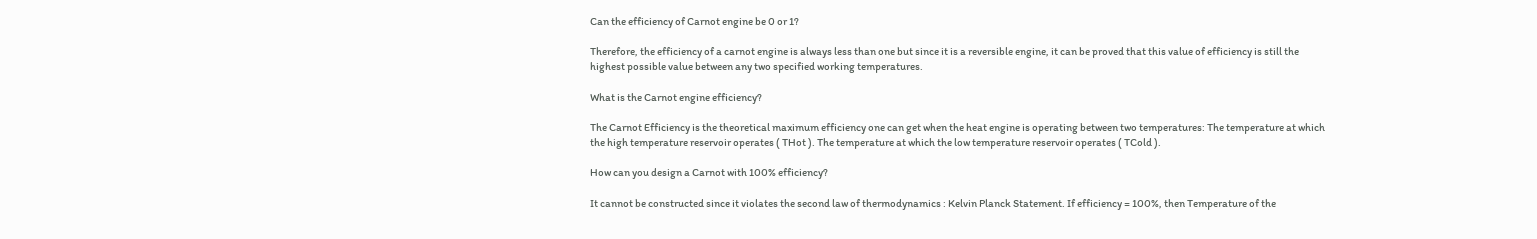Can the efficiency of Carnot engine be 0 or 1?

Therefore, the efficiency of a carnot engine is always less than one but since it is a reversible engine, it can be proved that this value of efficiency is still the highest possible value between any two specified working temperatures.

What is the Carnot engine efficiency?

The Carnot Efficiency is the theoretical maximum efficiency one can get when the heat engine is operating between two temperatures: The temperature at which the high temperature reservoir operates ( THot ). The temperature at which the low temperature reservoir operates ( TCold ).

How can you design a Carnot with 100% efficiency?

It cannot be constructed since it violates the second law of thermodynamics : Kelvin Planck Statement. If efficiency = 100%, then Temperature of the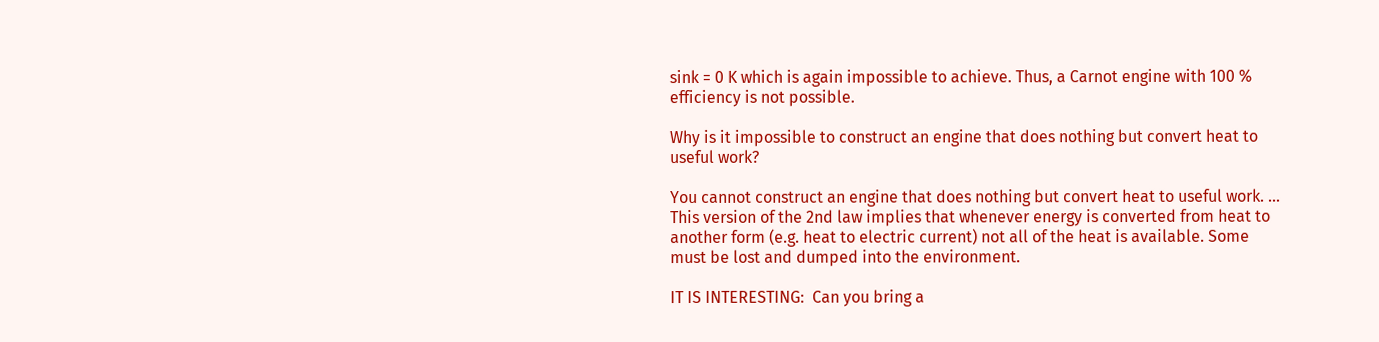sink = 0 K which is again impossible to achieve. Thus, a Carnot engine with 100 % efficiency is not possible.

Why is it impossible to construct an engine that does nothing but convert heat to useful work?

You cannot construct an engine that does nothing but convert heat to useful work. … This version of the 2nd law implies that whenever energy is converted from heat to another form (e.g. heat to electric current) not all of the heat is available. Some must be lost and dumped into the environment.

IT IS INTERESTING:  Can you bring a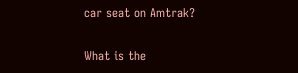car seat on Amtrak?

What is the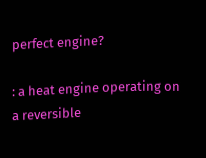perfect engine?

: a heat engine operating on a reversible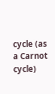cycle (as a Carnot cycle)